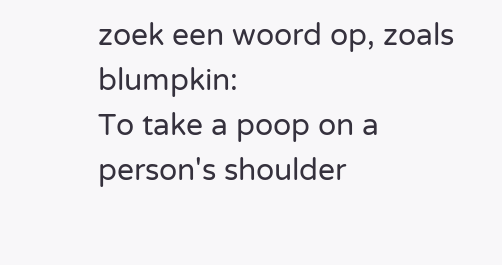zoek een woord op, zoals blumpkin:
To take a poop on a person's shoulder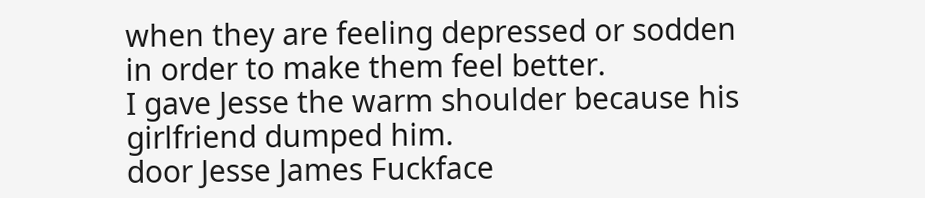when they are feeling depressed or sodden in order to make them feel better.
I gave Jesse the warm shoulder because his girlfriend dumped him.
door Jesse James Fuckface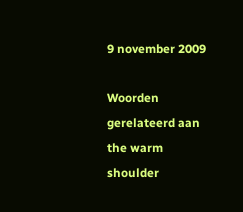9 november 2009

Woorden gerelateerd aan the warm shoulder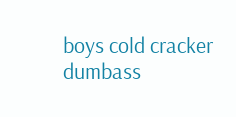boys cold cracker dumbass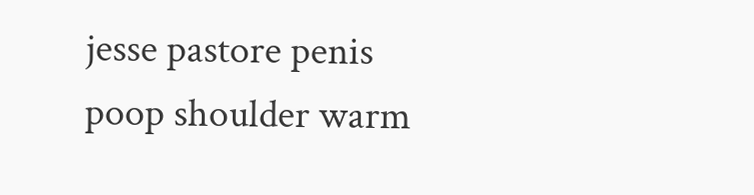jesse pastore penis poop shoulder warm